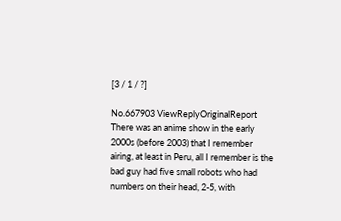[3 / 1 / ?]

No.667903 ViewReplyOriginalReport
There was an anime show in the early 2000s (before 2003) that I remember airing, at least in Peru, all I remember is the bad guy had five small robots who had numbers on their head, 2-5, with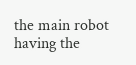the main robot having the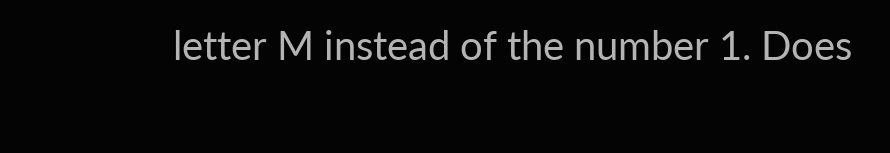letter M instead of the number 1. Does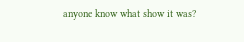anyone know what show it was?